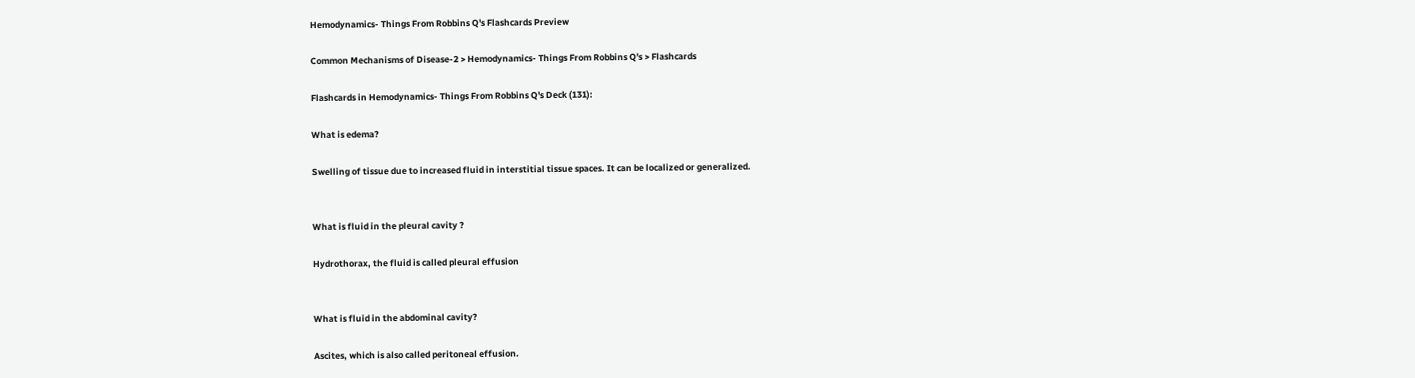Hemodynamics- Things From Robbins Q's Flashcards Preview

Common Mechanisms of Disease-2 > Hemodynamics- Things From Robbins Q's > Flashcards

Flashcards in Hemodynamics- Things From Robbins Q's Deck (131):

What is edema?

Swelling of tissue due to increased fluid in interstitial tissue spaces. It can be localized or generalized.


What is fluid in the pleural cavity ?

Hydrothorax, the fluid is called pleural effusion


What is fluid in the abdominal cavity?

Ascites, which is also called peritoneal effusion.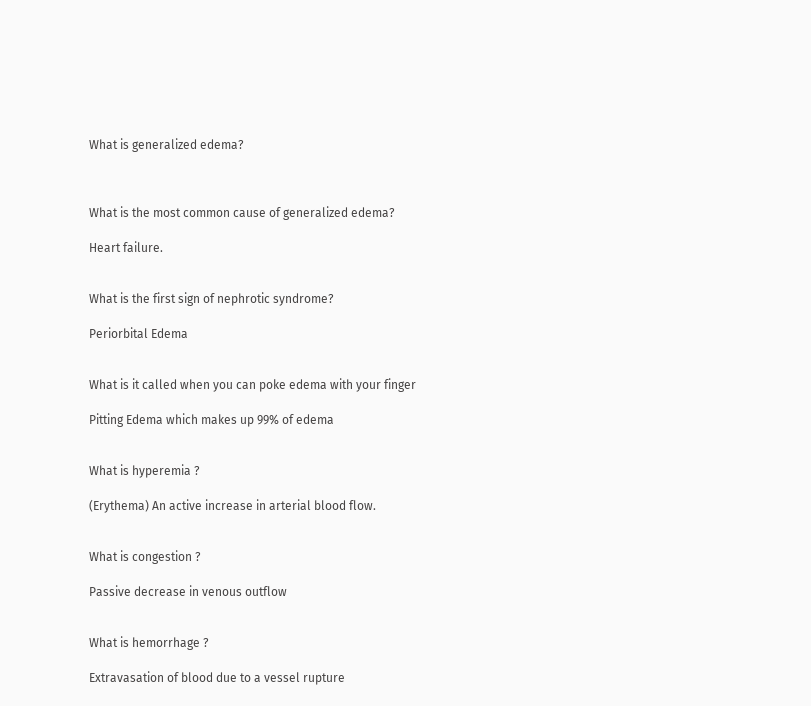What is generalized edema?



What is the most common cause of generalized edema?

Heart failure.


What is the first sign of nephrotic syndrome?

Periorbital Edema


What is it called when you can poke edema with your finger

Pitting Edema which makes up 99% of edema


What is hyperemia ?

(Erythema) An active increase in arterial blood flow.


What is congestion ?

Passive decrease in venous outflow


What is hemorrhage ?

Extravasation of blood due to a vessel rupture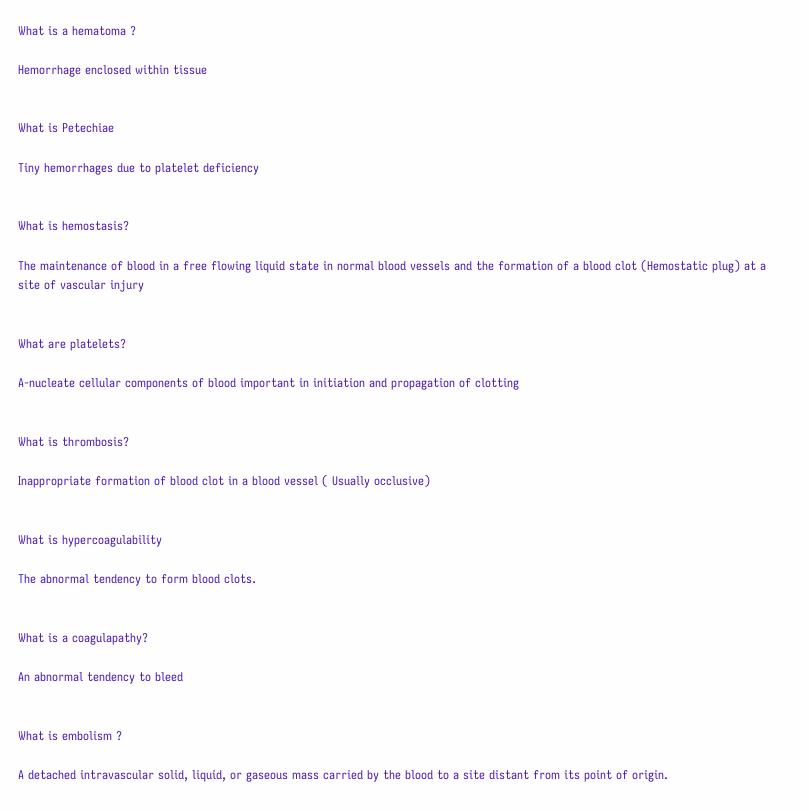What is a hematoma ?

Hemorrhage enclosed within tissue


What is Petechiae

Tiny hemorrhages due to platelet deficiency


What is hemostasis?

The maintenance of blood in a free flowing liquid state in normal blood vessels and the formation of a blood clot (Hemostatic plug) at a site of vascular injury


What are platelets?

A-nucleate cellular components of blood important in initiation and propagation of clotting


What is thrombosis?

Inappropriate formation of blood clot in a blood vessel ( Usually occlusive)


What is hypercoagulability

The abnormal tendency to form blood clots.


What is a coagulapathy?

An abnormal tendency to bleed


What is embolism ?

A detached intravascular solid, liquid, or gaseous mass carried by the blood to a site distant from its point of origin.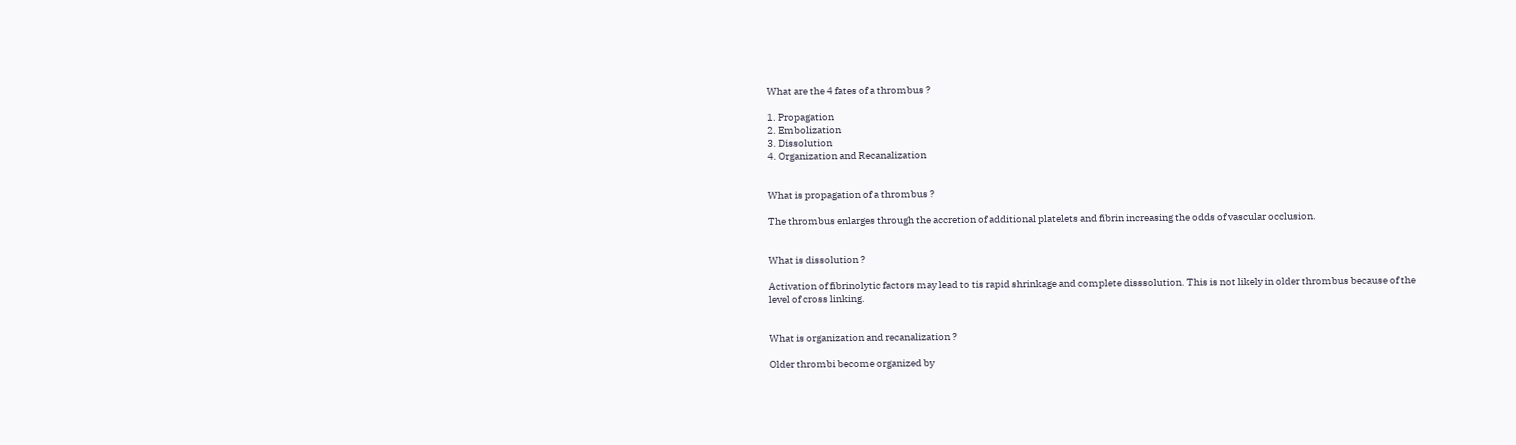What are the 4 fates of a thrombus ?

1. Propagation
2. Embolization
3. Dissolution
4. Organization and Recanalization


What is propagation of a thrombus ?

The thrombus enlarges through the accretion of additional platelets and fibrin increasing the odds of vascular occlusion.


What is dissolution ?

Activation of fibrinolytic factors may lead to tis rapid shrinkage and complete disssolution. This is not likely in older thrombus because of the level of cross linking.


What is organization and recanalization ?

Older thrombi become organized by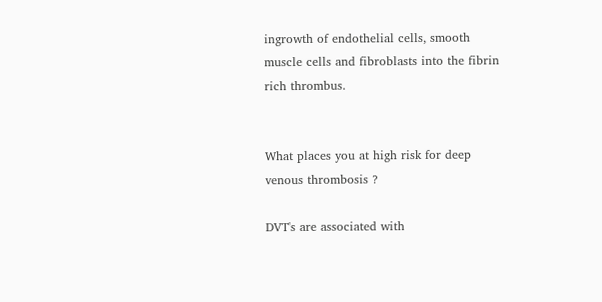ingrowth of endothelial cells, smooth muscle cells and fibroblasts into the fibrin rich thrombus.


What places you at high risk for deep venous thrombosis ?

DVT's are associated with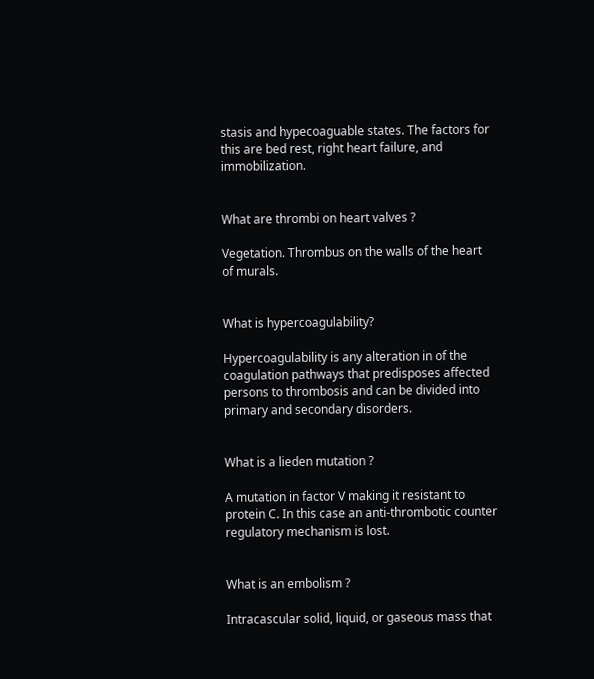stasis and hypecoaguable states. The factors for this are bed rest, right heart failure, and immobilization.


What are thrombi on heart valves ?

Vegetation. Thrombus on the walls of the heart of murals.


What is hypercoagulability?

Hypercoagulability is any alteration in of the coagulation pathways that predisposes affected persons to thrombosis and can be divided into primary and secondary disorders.


What is a lieden mutation ?

A mutation in factor V making it resistant to protein C. In this case an anti-thrombotic counter regulatory mechanism is lost.


What is an embolism ?

Intracascular solid, liquid, or gaseous mass that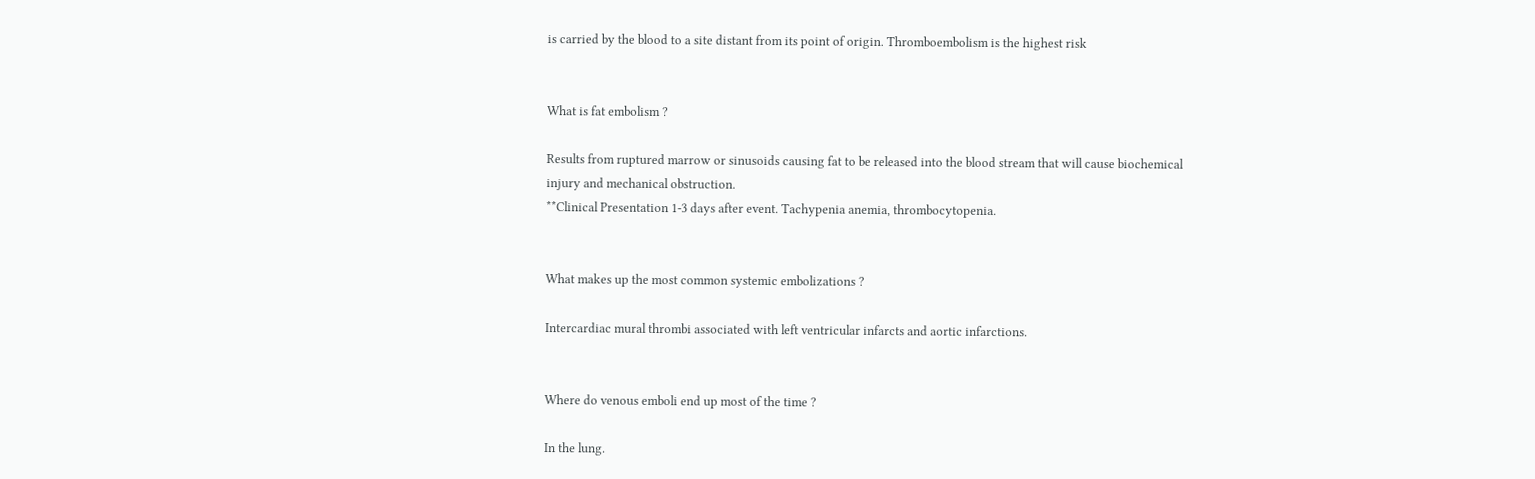is carried by the blood to a site distant from its point of origin. Thromboembolism is the highest risk


What is fat embolism ?

Results from ruptured marrow or sinusoids causing fat to be released into the blood stream that will cause biochemical injury and mechanical obstruction.
**Clinical Presentation 1-3 days after event. Tachypenia anemia, thrombocytopenia.


What makes up the most common systemic embolizations ?

Intercardiac mural thrombi associated with left ventricular infarcts and aortic infarctions.


Where do venous emboli end up most of the time ?

In the lung.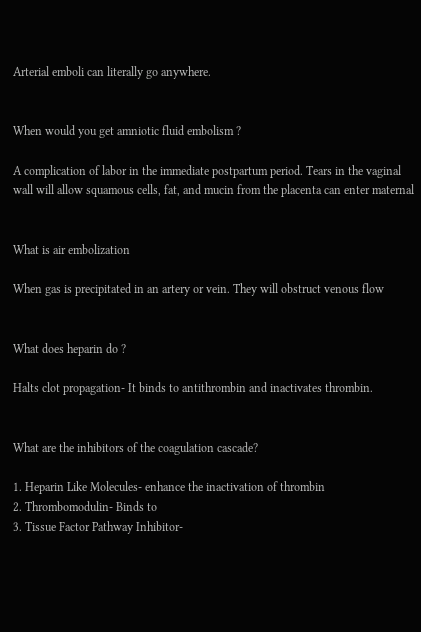Arterial emboli can literally go anywhere.


When would you get amniotic fluid embolism ?

A complication of labor in the immediate postpartum period. Tears in the vaginal wall will allow squamous cells, fat, and mucin from the placenta can enter maternal


What is air embolization

When gas is precipitated in an artery or vein. They will obstruct venous flow


What does heparin do ?

Halts clot propagation- It binds to antithrombin and inactivates thrombin.


What are the inhibitors of the coagulation cascade?

1. Heparin Like Molecules- enhance the inactivation of thrombin
2. Thrombomodulin- Binds to
3. Tissue Factor Pathway Inhibitor-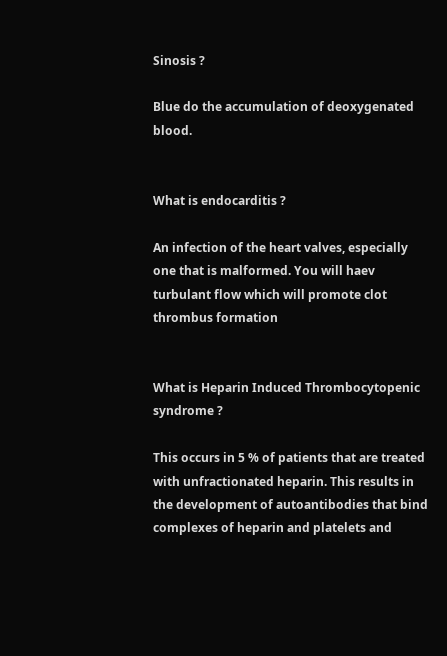Sinosis ?

Blue do the accumulation of deoxygenated blood.


What is endocarditis ?

An infection of the heart valves, especially one that is malformed. You will haev turbulant flow which will promote clot thrombus formation


What is Heparin Induced Thrombocytopenic syndrome ?

This occurs in 5 % of patients that are treated with unfractionated heparin. This results in the development of autoantibodies that bind complexes of heparin and platelets and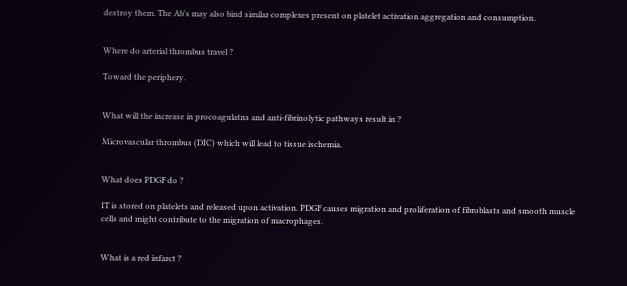destroy them. The Ab's may also bind similar complexes present on platelet activation aggregation and consumption.


Where do arterial thrombus travel ?

Toward the periphery.


What will the increase in procoagulatns and anti-fibrinolytic pathways result in ?

Microvascular thrombus (DIC) which will lead to tissue ischemia.


What does PDGF do ?

IT is stored on platelets and released upon activation. PDGF causes migration and proliferation of fibroblasts and smooth muscle cells and might contribute to the migration of macrophages.


What is a red infarct ?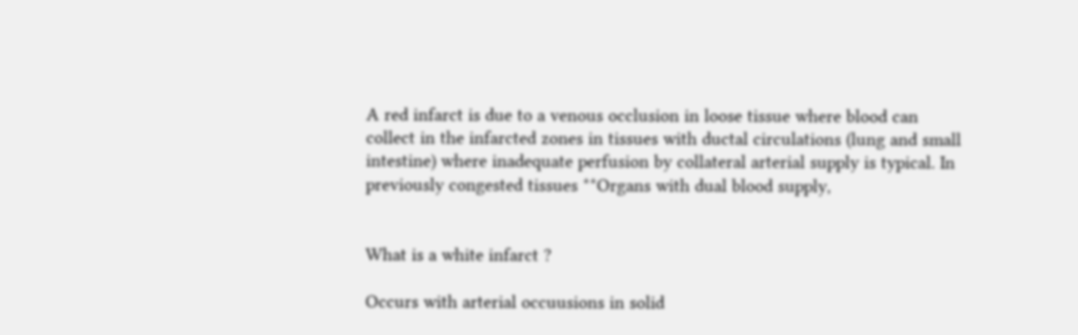A red infarct is due to a venous occlusion in loose tissue where blood can collect in the infarcted zones in tissues with ductal circulations (lung and small intestine) where inadequate perfusion by collateral arterial supply is typical. In previously congested tissues **Organs with dual blood supply,


What is a white infarct ?

Occurs with arterial occuusions in solid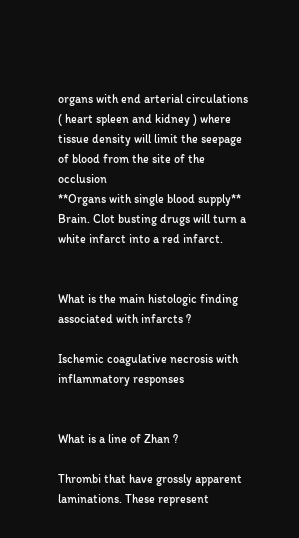organs with end arterial circulations ( heart spleen and kidney ) where tissue density will limit the seepage of blood from the site of the occlusion
**Organs with single blood supply** Brain. Clot busting drugs will turn a white infarct into a red infarct.


What is the main histologic finding associated with infarcts ?

Ischemic coagulative necrosis with inflammatory responses


What is a line of Zhan ?

Thrombi that have grossly apparent laminations. These represent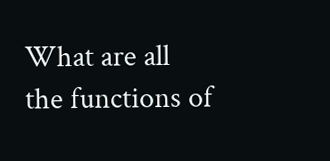What are all the functions of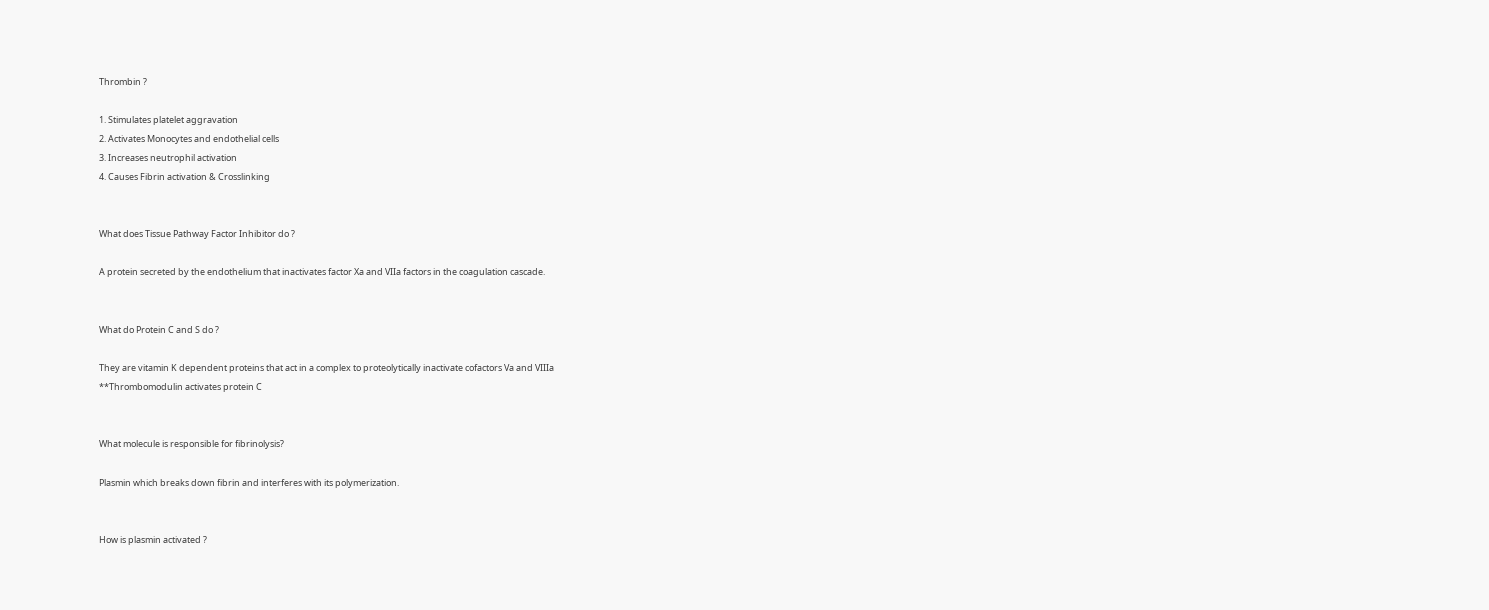Thrombin ?

1. Stimulates platelet aggravation
2. Activates Monocytes and endothelial cells
3. Increases neutrophil activation
4. Causes Fibrin activation & Crosslinking


What does Tissue Pathway Factor Inhibitor do ?

A protein secreted by the endothelium that inactivates factor Xa and VIIa factors in the coagulation cascade.


What do Protein C and S do ?

They are vitamin K dependent proteins that act in a complex to proteolytically inactivate cofactors Va and VIIIa
**Thrombomodulin activates protein C


What molecule is responsible for fibrinolysis?

Plasmin which breaks down fibrin and interferes with its polymerization.


How is plasmin activated ?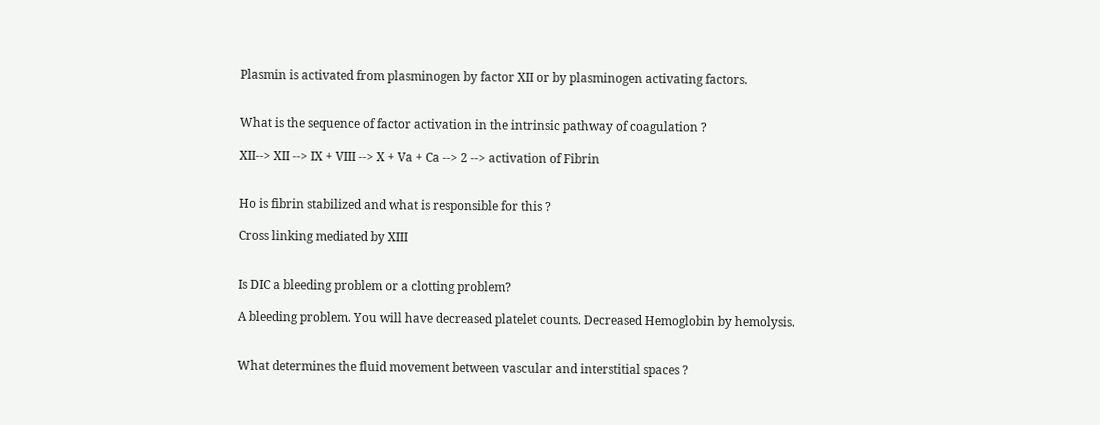Plasmin is activated from plasminogen by factor XII or by plasminogen activating factors.


What is the sequence of factor activation in the intrinsic pathway of coagulation ?

XII--> XII --> IX + VIII --> X + Va + Ca --> 2 --> activation of Fibrin


Ho is fibrin stabilized and what is responsible for this ?

Cross linking mediated by XIII


Is DIC a bleeding problem or a clotting problem?

A bleeding problem. You will have decreased platelet counts. Decreased Hemoglobin by hemolysis.


What determines the fluid movement between vascular and interstitial spaces ?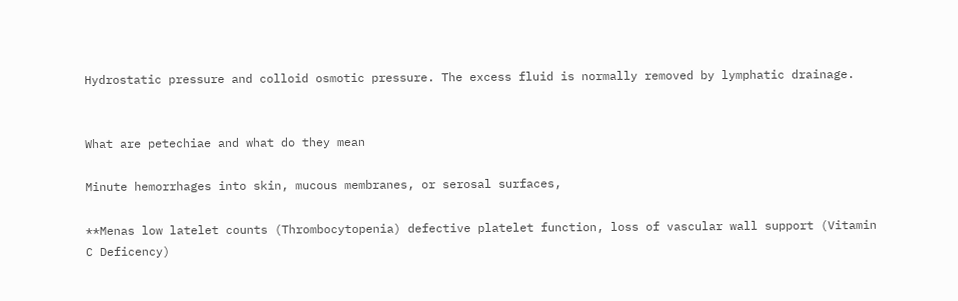Hydrostatic pressure and colloid osmotic pressure. The excess fluid is normally removed by lymphatic drainage.


What are petechiae and what do they mean

Minute hemorrhages into skin, mucous membranes, or serosal surfaces,

**Menas low latelet counts (Thrombocytopenia) defective platelet function, loss of vascular wall support (Vitamin C Deficency)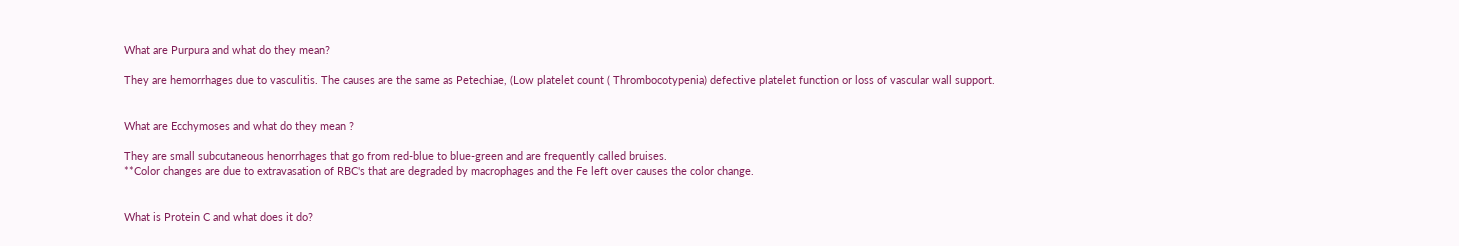What are Purpura and what do they mean?

They are hemorrhages due to vasculitis. The causes are the same as Petechiae, (Low platelet count ( Thrombocotypenia) defective platelet function or loss of vascular wall support.


What are Ecchymoses and what do they mean ?

They are small subcutaneous henorrhages that go from red-blue to blue-green and are frequently called bruises.
**Color changes are due to extravasation of RBC's that are degraded by macrophages and the Fe left over causes the color change.


What is Protein C and what does it do?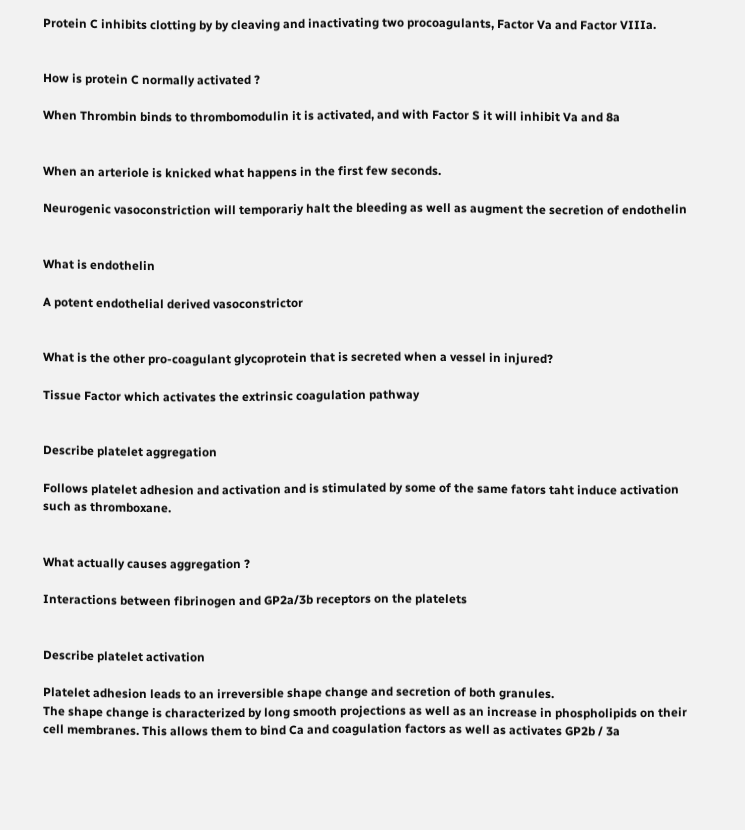Protein C inhibits clotting by by cleaving and inactivating two procoagulants, Factor Va and Factor VIIIa.


How is protein C normally activated ?

When Thrombin binds to thrombomodulin it is activated, and with Factor S it will inhibit Va and 8a


When an arteriole is knicked what happens in the first few seconds.

Neurogenic vasoconstriction will temporariy halt the bleeding as well as augment the secretion of endothelin


What is endothelin

A potent endothelial derived vasoconstrictor


What is the other pro-coagulant glycoprotein that is secreted when a vessel in injured?

Tissue Factor which activates the extrinsic coagulation pathway


Describe platelet aggregation

Follows platelet adhesion and activation and is stimulated by some of the same fators taht induce activation such as thromboxane.


What actually causes aggregation ?

Interactions between fibrinogen and GP2a/3b receptors on the platelets


Describe platelet activation

Platelet adhesion leads to an irreversible shape change and secretion of both granules.
The shape change is characterized by long smooth projections as well as an increase in phospholipids on their cell membranes. This allows them to bind Ca and coagulation factors as well as activates GP2b / 3a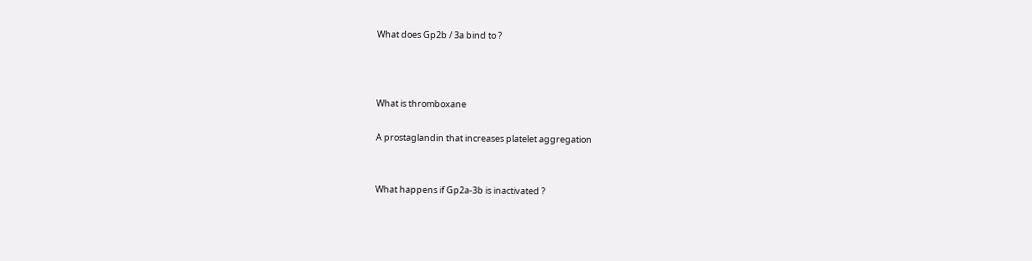What does Gp2b / 3a bind to ?



What is thromboxane

A prostaglandin that increases platelet aggregation


What happens if Gp2a-3b is inactivated ?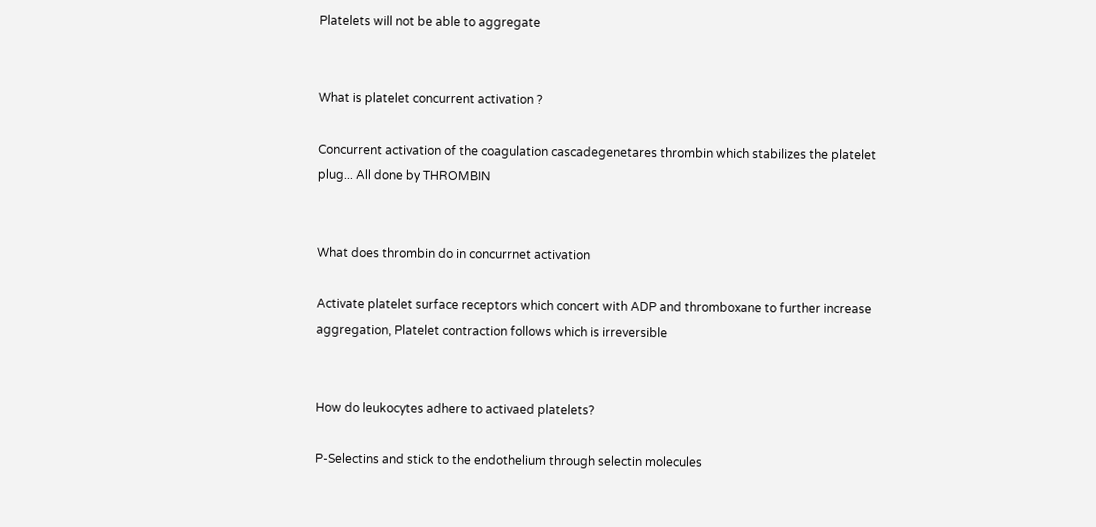Platelets will not be able to aggregate


What is platelet concurrent activation ?

Concurrent activation of the coagulation cascadegenetares thrombin which stabilizes the platelet plug... All done by THROMBIN


What does thrombin do in concurrnet activation

Activate platelet surface receptors which concert with ADP and thromboxane to further increase aggregation, Platelet contraction follows which is irreversible


How do leukocytes adhere to activaed platelets?

P-Selectins and stick to the endothelium through selectin molecules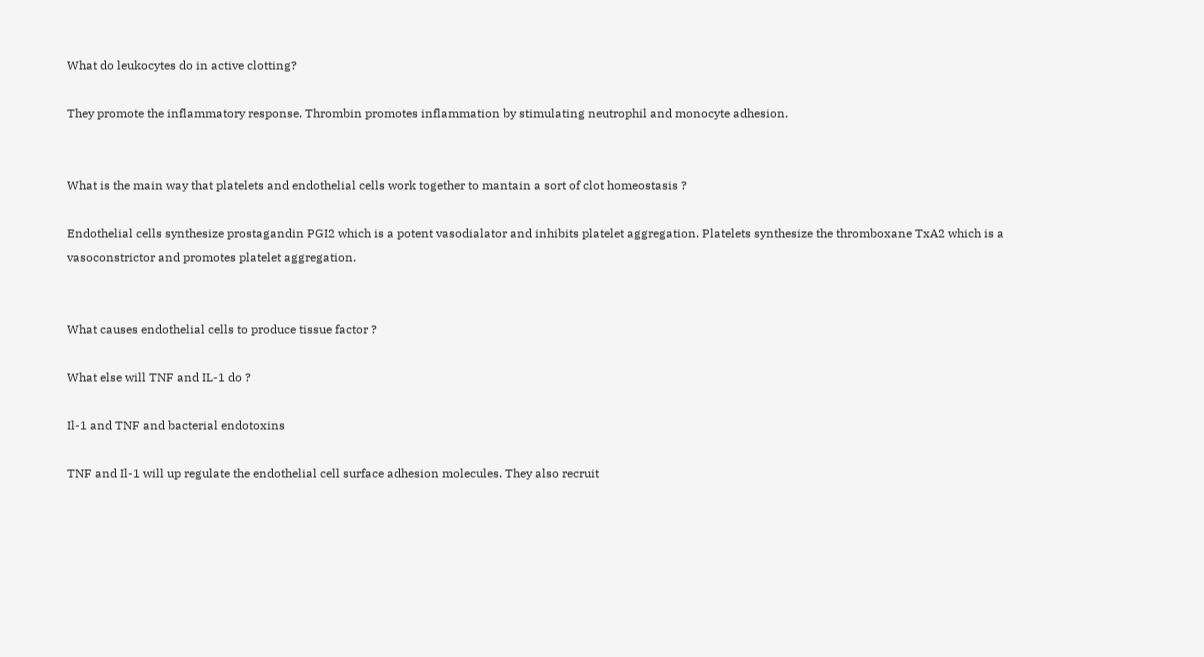What do leukocytes do in active clotting?

They promote the inflammatory response. Thrombin promotes inflammation by stimulating neutrophil and monocyte adhesion.


What is the main way that platelets and endothelial cells work together to mantain a sort of clot homeostasis ?

Endothelial cells synthesize prostagandin PGI2 which is a potent vasodialator and inhibits platelet aggregation. Platelets synthesize the thromboxane TxA2 which is a vasoconstrictor and promotes platelet aggregation.


What causes endothelial cells to produce tissue factor ?

What else will TNF and IL-1 do ?

Il-1 and TNF and bacterial endotoxins

TNF and Il-1 will up regulate the endothelial cell surface adhesion molecules. They also recruit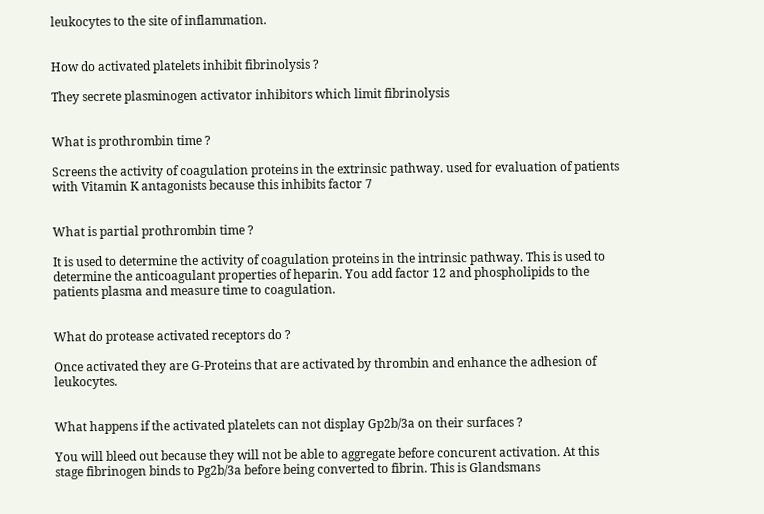leukocytes to the site of inflammation.


How do activated platelets inhibit fibrinolysis ?

They secrete plasminogen activator inhibitors which limit fibrinolysis


What is prothrombin time ?

Screens the activity of coagulation proteins in the extrinsic pathway. used for evaluation of patients with Vitamin K antagonists because this inhibits factor 7


What is partial prothrombin time ?

It is used to determine the activity of coagulation proteins in the intrinsic pathway. This is used to determine the anticoagulant properties of heparin. You add factor 12 and phospholipids to the patients plasma and measure time to coagulation.


What do protease activated receptors do ?

Once activated they are G-Proteins that are activated by thrombin and enhance the adhesion of leukocytes.


What happens if the activated platelets can not display Gp2b/3a on their surfaces ?

You will bleed out because they will not be able to aggregate before concurent activation. At this stage fibrinogen binds to Pg2b/3a before being converted to fibrin. This is Glandsmans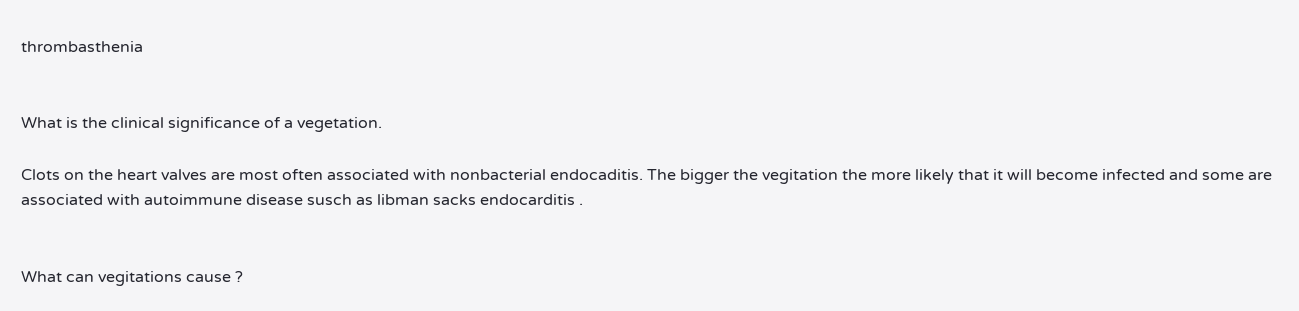thrombasthenia


What is the clinical significance of a vegetation.

Clots on the heart valves are most often associated with nonbacterial endocaditis. The bigger the vegitation the more likely that it will become infected and some are associated with autoimmune disease susch as libman sacks endocarditis .


What can vegitations cause ?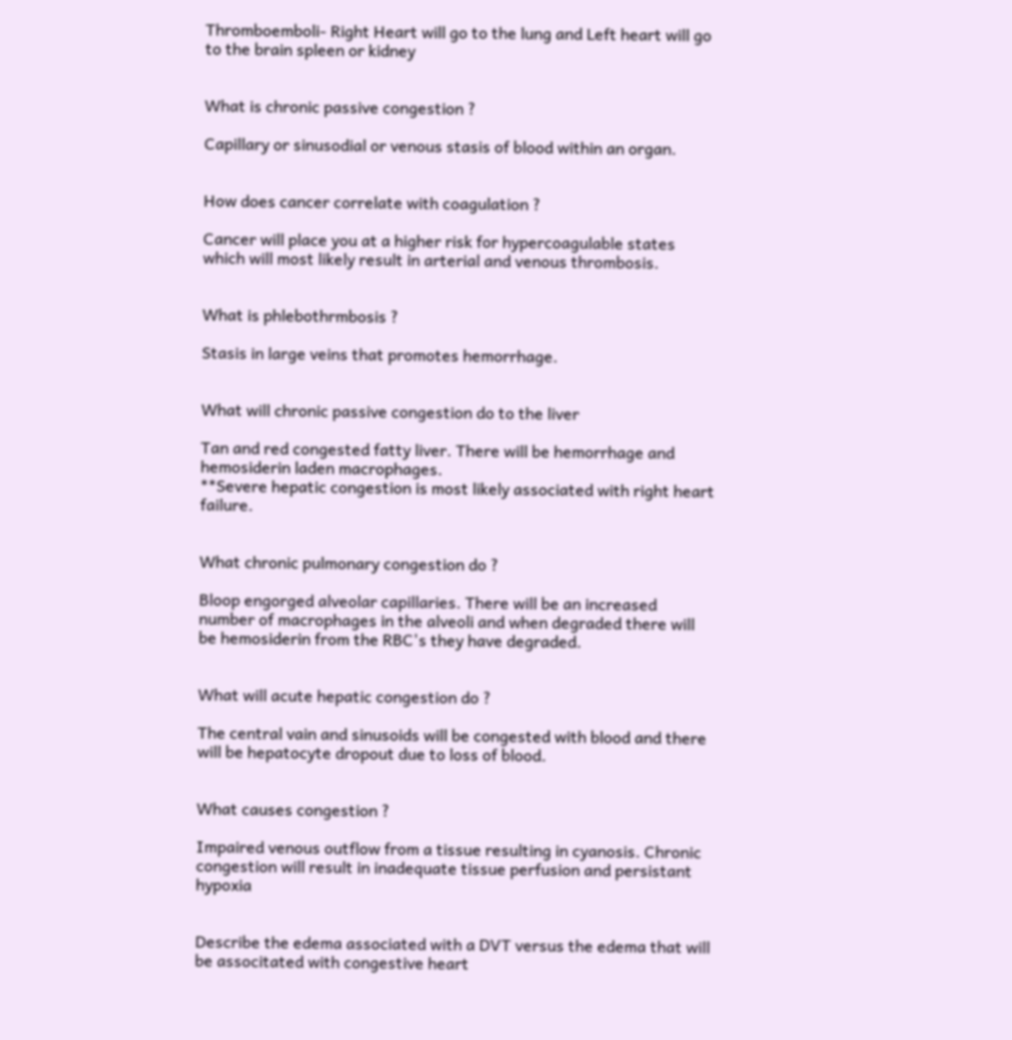Thromboemboli- Right Heart will go to the lung and Left heart will go to the brain spleen or kidney


What is chronic passive congestion ?

Capillary or sinusodial or venous stasis of blood within an organ.


How does cancer correlate with coagulation ?

Cancer will place you at a higher risk for hypercoagulable states which will most likely result in arterial and venous thrombosis.


What is phlebothrmbosis ?

Stasis in large veins that promotes hemorrhage.


What will chronic passive congestion do to the liver

Tan and red congested fatty liver. There will be hemorrhage and hemosiderin laden macrophages.
**Severe hepatic congestion is most likely associated with right heart failure.


What chronic pulmonary congestion do ?

Bloop engorged alveolar capillaries. There will be an increased number of macrophages in the alveoli and when degraded there will be hemosiderin from the RBC's they have degraded.


What will acute hepatic congestion do ?

The central vain and sinusoids will be congested with blood and there will be hepatocyte dropout due to loss of blood.


What causes congestion ?

Impaired venous outflow from a tissue resulting in cyanosis. Chronic congestion will result in inadequate tissue perfusion and persistant hypoxia


Describe the edema associated with a DVT versus the edema that will be associtated with congestive heart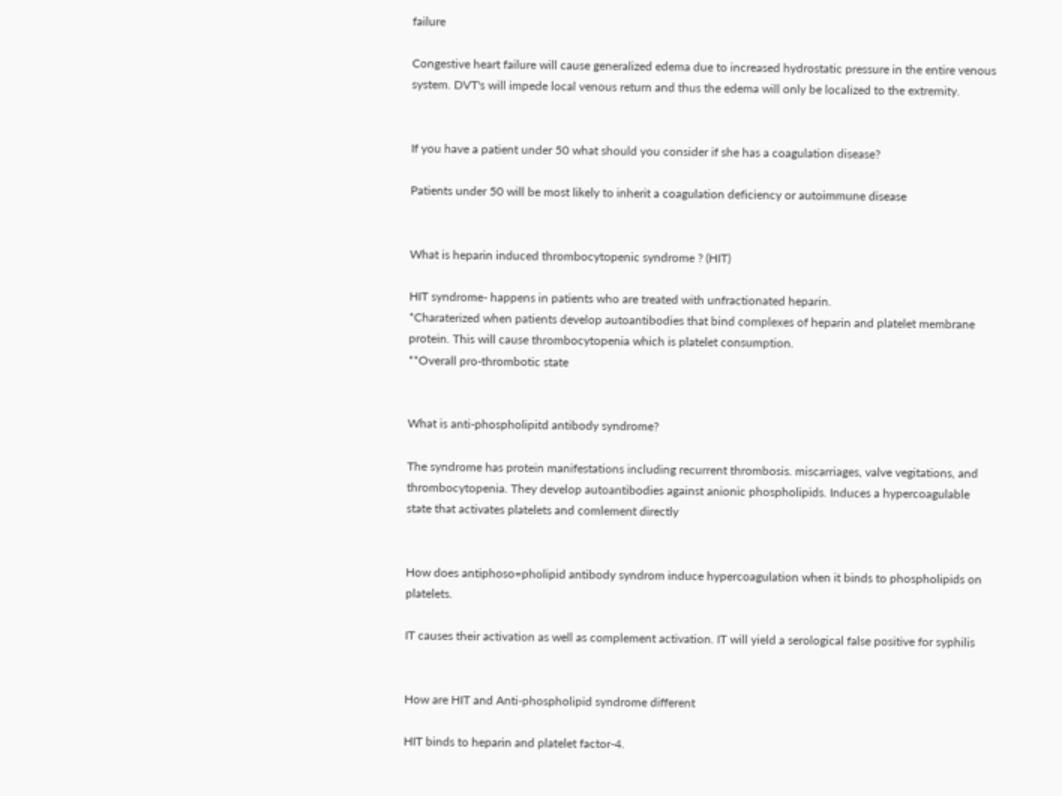failure

Congestive heart failure will cause generalized edema due to increased hydrostatic pressure in the entire venous system. DVT's will impede local venous return and thus the edema will only be localized to the extremity.


If you have a patient under 50 what should you consider if she has a coagulation disease?

Patients under 50 will be most likely to inherit a coagulation deficiency or autoimmune disease


What is heparin induced thrombocytopenic syndrome ? (HIT)

HIT syndrome- happens in patients who are treated with unfractionated heparin.
*Charaterized when patients develop autoantibodies that bind complexes of heparin and platelet membrane protein. This will cause thrombocytopenia which is platelet consumption.
**Overall pro-thrombotic state


What is anti-phospholipitd antibody syndrome?

The syndrome has protein manifestations including recurrent thrombosis. miscarriages, valve vegitations, and thrombocytopenia. They develop autoantibodies against anionic phospholipids. Induces a hypercoagulable state that activates platelets and comlement directly


How does antiphoso=pholipid antibody syndrom induce hypercoagulation when it binds to phospholipids on platelets.

IT causes their activation as well as complement activation. IT will yield a serological false positive for syphilis


How are HIT and Anti-phospholipid syndrome different

HIT binds to heparin and platelet factor-4.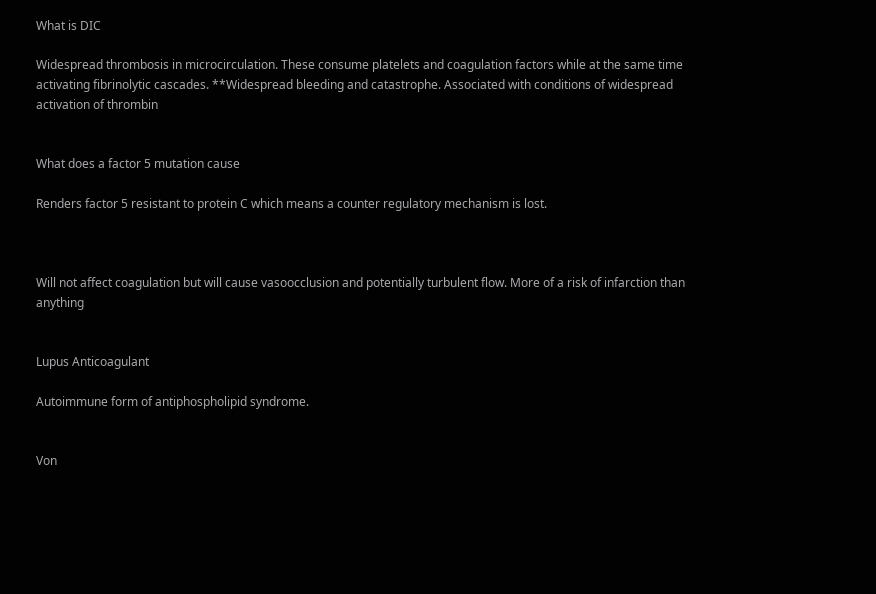What is DIC

Widespread thrombosis in microcirculation. These consume platelets and coagulation factors while at the same time activating fibrinolytic cascades. **Widespread bleeding and catastrophe. Associated with conditions of widespread activation of thrombin


What does a factor 5 mutation cause

Renders factor 5 resistant to protein C which means a counter regulatory mechanism is lost.



Will not affect coagulation but will cause vasoocclusion and potentially turbulent flow. More of a risk of infarction than anything


Lupus Anticoagulant

Autoimmune form of antiphospholipid syndrome.


Von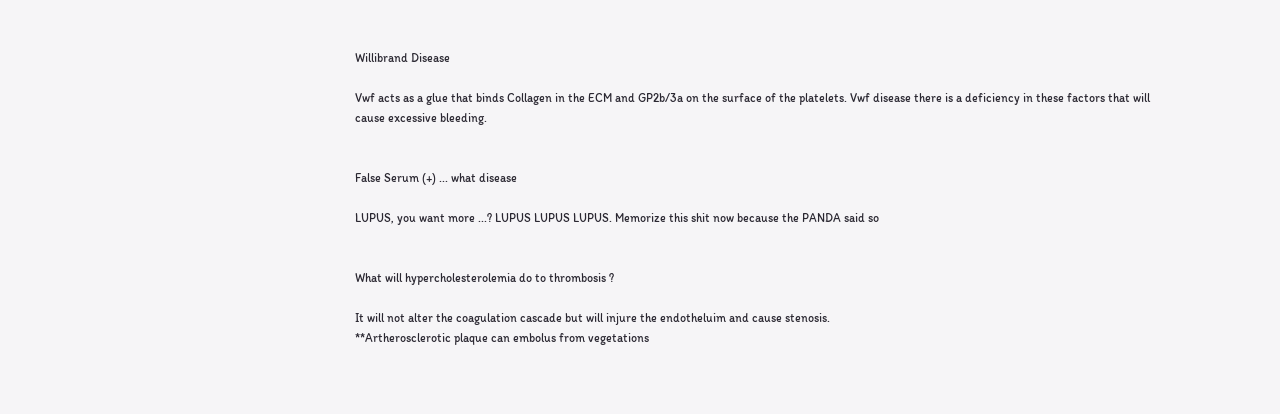Willibrand Disease

Vwf acts as a glue that binds Collagen in the ECM and GP2b/3a on the surface of the platelets. Vwf disease there is a deficiency in these factors that will cause excessive bleeding.


False Serum (+) ... what disease

LUPUS, you want more ...? LUPUS LUPUS LUPUS. Memorize this shit now because the PANDA said so


What will hypercholesterolemia do to thrombosis ?

It will not alter the coagulation cascade but will injure the endotheluim and cause stenosis.
**Artherosclerotic plaque can embolus from vegetations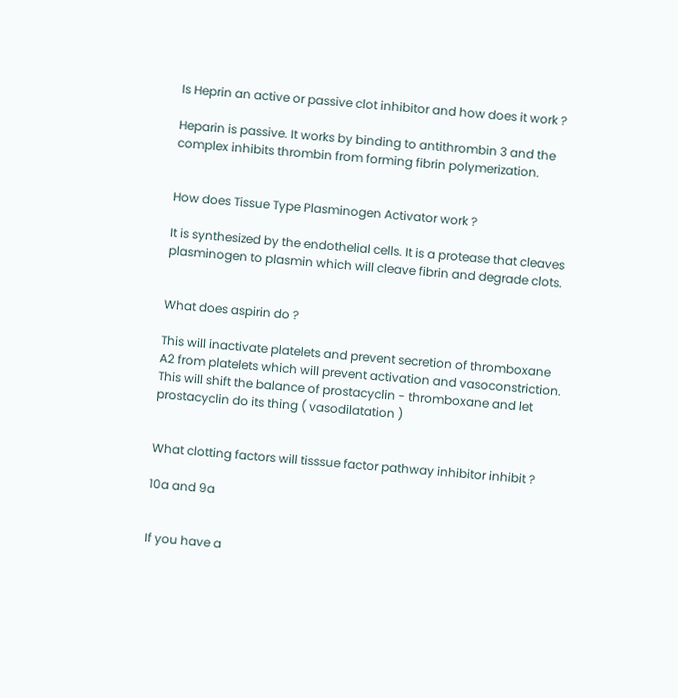Is Heprin an active or passive clot inhibitor and how does it work ?

Heparin is passive. It works by binding to antithrombin 3 and the complex inhibits thrombin from forming fibrin polymerization.


How does Tissue Type Plasminogen Activator work ?

It is synthesized by the endothelial cells. It is a protease that cleaves plasminogen to plasmin which will cleave fibrin and degrade clots.


What does aspirin do ?

This will inactivate platelets and prevent secretion of thromboxane A2 from platelets which will prevent activation and vasoconstriction. This will shift the balance of prostacyclin - thromboxane and let prostacyclin do its thing ( vasodilatation )


What clotting factors will tisssue factor pathway inhibitor inhibit ?

10a and 9a


If you have a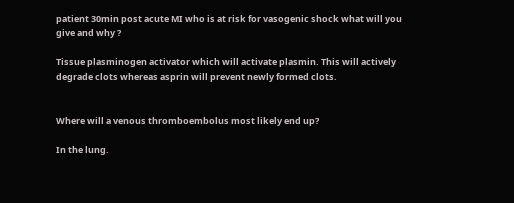patient 30min post acute MI who is at risk for vasogenic shock what will you give and why ?

Tissue plasminogen activator which will activate plasmin. This will actively degrade clots whereas asprin will prevent newly formed clots.


Where will a venous thromboembolus most likely end up?

In the lung.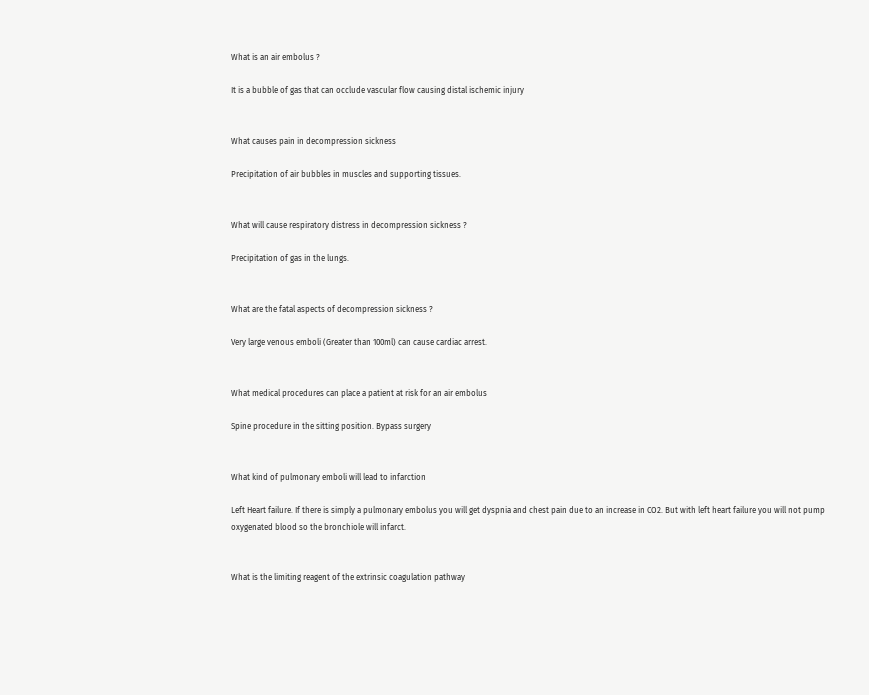What is an air embolus ?

It is a bubble of gas that can occlude vascular flow causing distal ischemic injury


What causes pain in decompression sickness

Precipitation of air bubbles in muscles and supporting tissues.


What will cause respiratory distress in decompression sickness ?

Precipitation of gas in the lungs.


What are the fatal aspects of decompression sickness ?

Very large venous emboli (Greater than 100ml) can cause cardiac arrest.


What medical procedures can place a patient at risk for an air embolus

Spine procedure in the sitting position. Bypass surgery


What kind of pulmonary emboli will lead to infarction

Left Heart failure. If there is simply a pulmonary embolus you will get dyspnia and chest pain due to an increase in CO2. But with left heart failure you will not pump oxygenated blood so the bronchiole will infarct.


What is the limiting reagent of the extrinsic coagulation pathway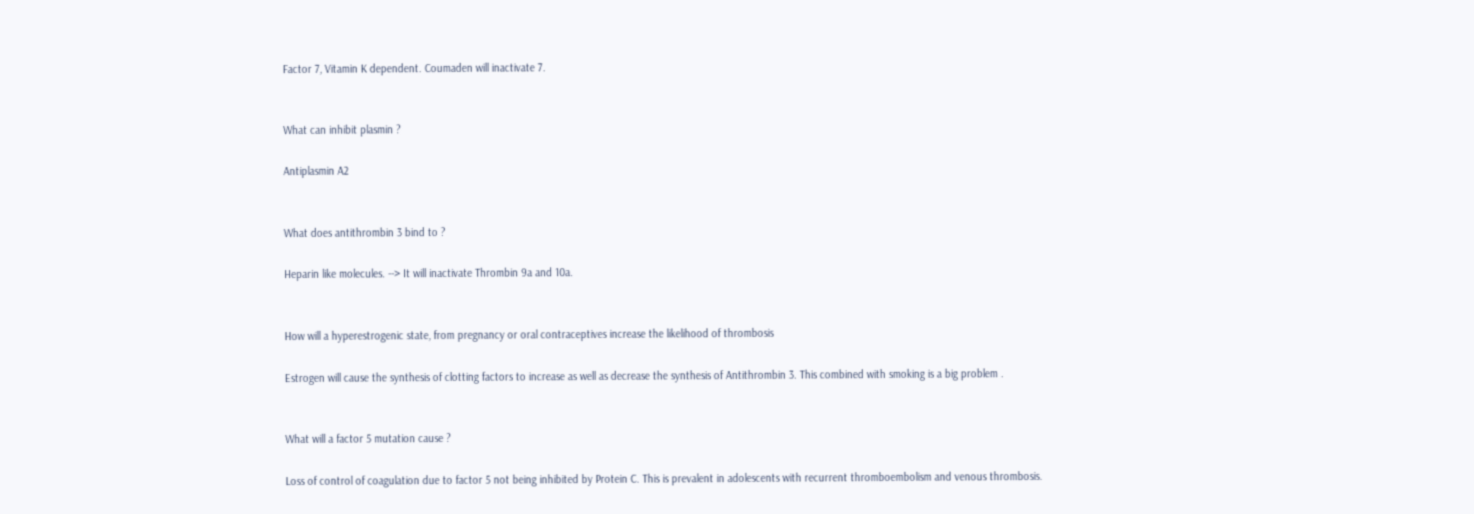Factor 7, Vitamin K dependent. Coumaden will inactivate 7.


What can inhibit plasmin ?

Antiplasmin A2


What does antithrombin 3 bind to ?

Heparin like molecules. --> It will inactivate Thrombin 9a and 10a.


How will a hyperestrogenic state, from pregnancy or oral contraceptives increase the likelihood of thrombosis

Estrogen will cause the synthesis of clotting factors to increase as well as decrease the synthesis of Antithrombin 3. This combined with smoking is a big problem .


What will a factor 5 mutation cause ?

Loss of control of coagulation due to factor 5 not being inhibited by Protein C. This is prevalent in adolescents with recurrent thromboembolism and venous thrombosis.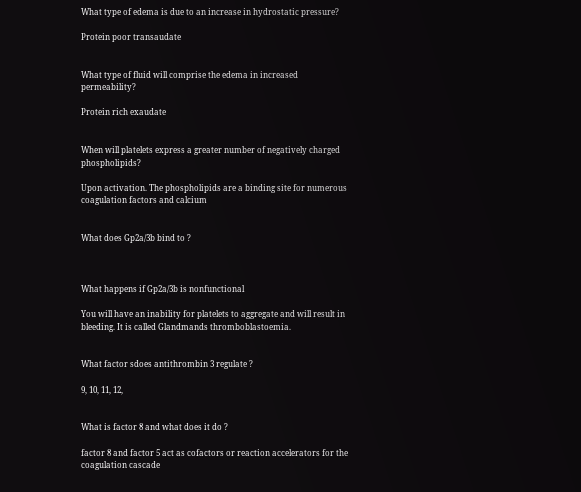What type of edema is due to an increase in hydrostatic pressure?

Protein poor transaudate


What type of fluid will comprise the edema in increased permeability?

Protein rich exaudate


When will platelets express a greater number of negatively charged phospholipids?

Upon activation. The phospholipids are a binding site for numerous coagulation factors and calcium


What does Gp2a/3b bind to ?



What happens if Gp2a/3b is nonfunctional

You will have an inability for platelets to aggregate and will result in bleeding. It is called Glandmands thromboblastoemia.


What factor sdoes antithrombin 3 regulate ?

9, 10, 11, 12,


What is factor 8 and what does it do ?

factor 8 and factor 5 act as cofactors or reaction accelerators for the coagulation cascade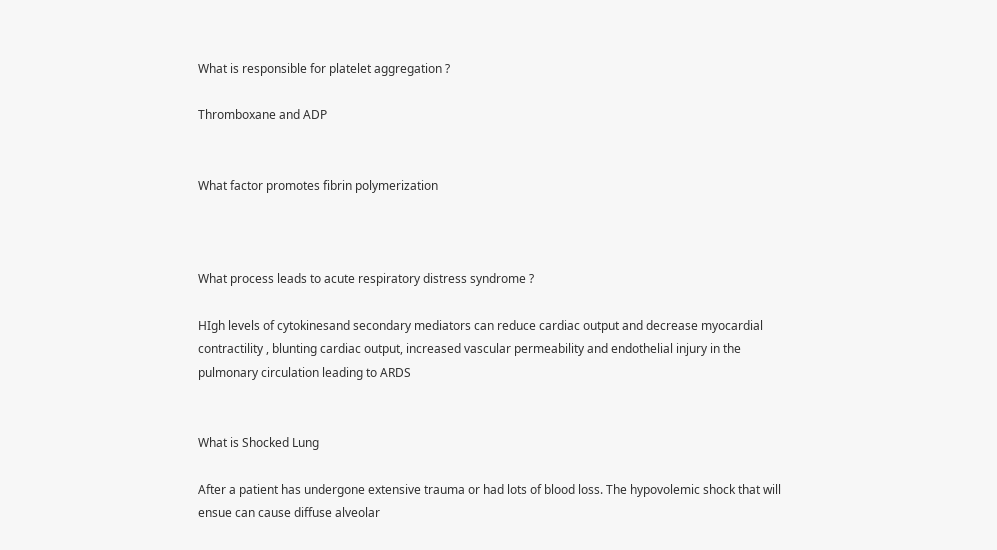What is responsible for platelet aggregation ?

Thromboxane and ADP


What factor promotes fibrin polymerization



What process leads to acute respiratory distress syndrome ?

HIgh levels of cytokinesand secondary mediators can reduce cardiac output and decrease myocardial contractility , blunting cardiac output, increased vascular permeability and endothelial injury in the pulmonary circulation leading to ARDS


What is Shocked Lung

After a patient has undergone extensive trauma or had lots of blood loss. The hypovolemic shock that will ensue can cause diffuse alveolar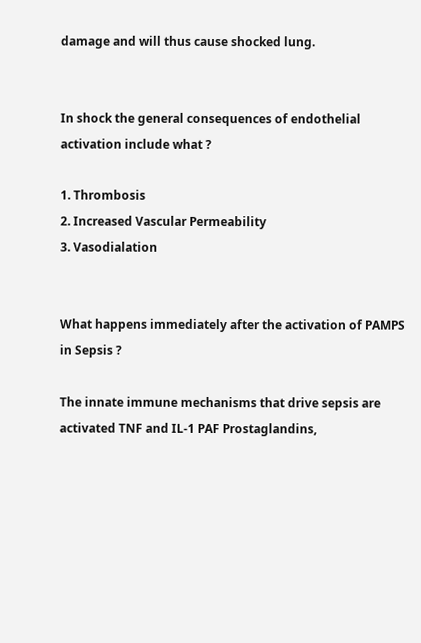damage and will thus cause shocked lung.


In shock the general consequences of endothelial activation include what ?

1. Thrombosis
2. Increased Vascular Permeability
3. Vasodialation


What happens immediately after the activation of PAMPS in Sepsis ?

The innate immune mechanisms that drive sepsis are activated TNF and IL-1 PAF Prostaglandins,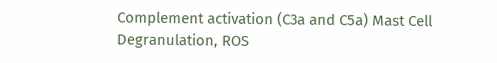Complement activation (C3a and C5a) Mast Cell Degranulation, ROS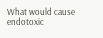What would cause endotoxic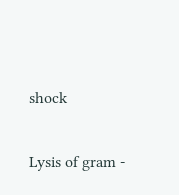shock

Lysis of gram -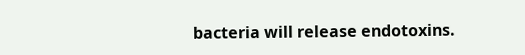bacteria will release endotoxins.